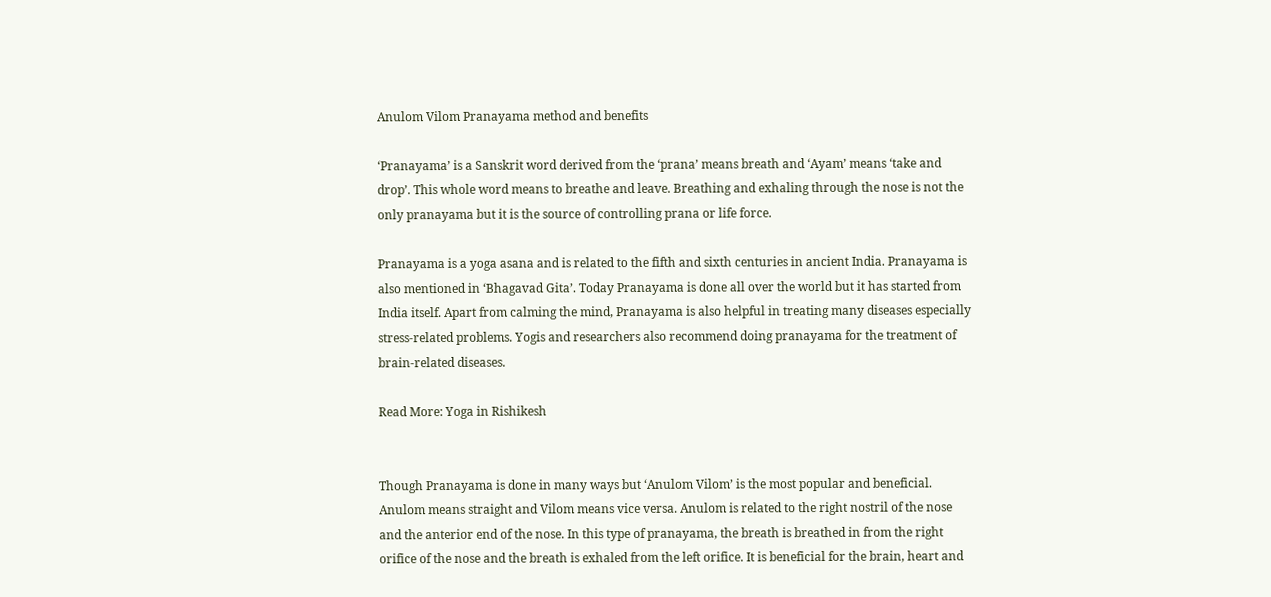Anulom Vilom Pranayama method and benefits

‘Pranayama’ is a Sanskrit word derived from the ‘prana’ means breath and ‘Ayam’ means ‘take and drop’. This whole word means to breathe and leave. Breathing and exhaling through the nose is not the only pranayama but it is the source of controlling prana or life force.

Pranayama is a yoga asana and is related to the fifth and sixth centuries in ancient India. Pranayama is also mentioned in ‘Bhagavad Gita’. Today Pranayama is done all over the world but it has started from India itself. Apart from calming the mind, Pranayama is also helpful in treating many diseases especially stress-related problems. Yogis and researchers also recommend doing pranayama for the treatment of brain-related diseases.

Read More: Yoga in Rishikesh


Though Pranayama is done in many ways but ‘Anulom Vilom’ is the most popular and beneficial. Anulom means straight and Vilom means vice versa. Anulom is related to the right nostril of the nose and the anterior end of the nose. In this type of pranayama, the breath is breathed in from the right orifice of the nose and the breath is exhaled from the left orifice. It is beneficial for the brain, heart and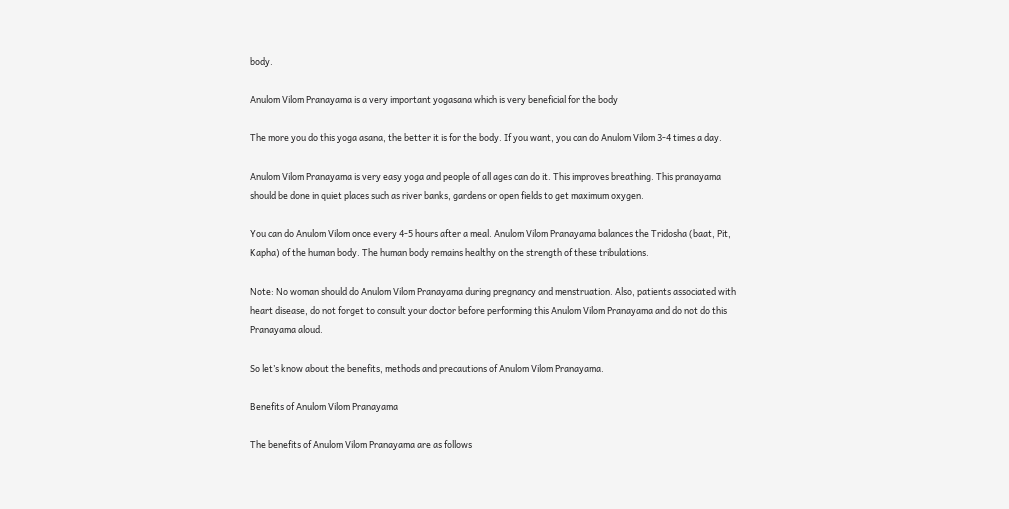body.

Anulom Vilom Pranayama is a very important yogasana which is very beneficial for the body

The more you do this yoga asana, the better it is for the body. If you want, you can do Anulom Vilom 3-4 times a day.

Anulom Vilom Pranayama is very easy yoga and people of all ages can do it. This improves breathing. This pranayama should be done in quiet places such as river banks, gardens or open fields to get maximum oxygen.

You can do Anulom Vilom once every 4-5 hours after a meal. Anulom Vilom Pranayama balances the Tridosha (baat, Pit, Kapha) of the human body. The human body remains healthy on the strength of these tribulations.

Note: No woman should do Anulom Vilom Pranayama during pregnancy and menstruation. Also, patients associated with heart disease, do not forget to consult your doctor before performing this Anulom Vilom Pranayama and do not do this Pranayama aloud.

So let’s know about the benefits, methods and precautions of Anulom Vilom Pranayama.

Benefits of Anulom Vilom Pranayama

The benefits of Anulom Vilom Pranayama are as follows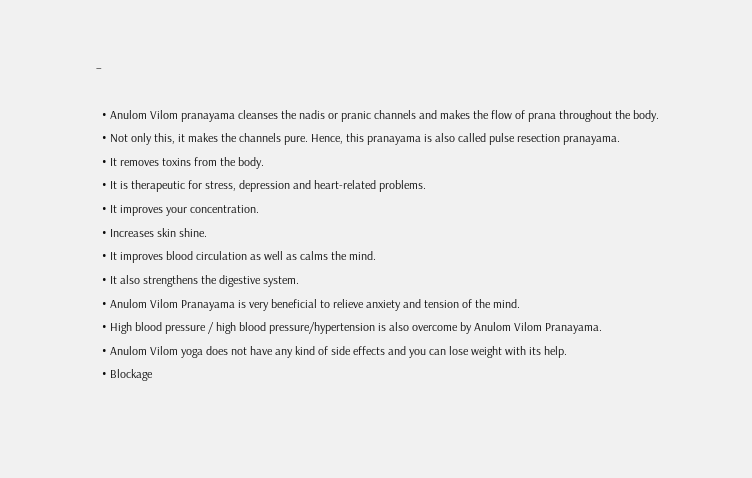–

  • Anulom Vilom pranayama cleanses the nadis or pranic channels and makes the flow of prana throughout the body.
  • Not only this, it makes the channels pure. Hence, this pranayama is also called pulse resection pranayama.
  • It removes toxins from the body.
  • It is therapeutic for stress, depression and heart-related problems.
  • It improves your concentration.
  • Increases skin shine.
  • It improves blood circulation as well as calms the mind.
  • It also strengthens the digestive system.
  • Anulom Vilom Pranayama is very beneficial to relieve anxiety and tension of the mind.
  • High blood pressure / high blood pressure/hypertension is also overcome by Anulom Vilom Pranayama.
  • Anulom Vilom yoga does not have any kind of side effects and you can lose weight with its help.
  • Blockage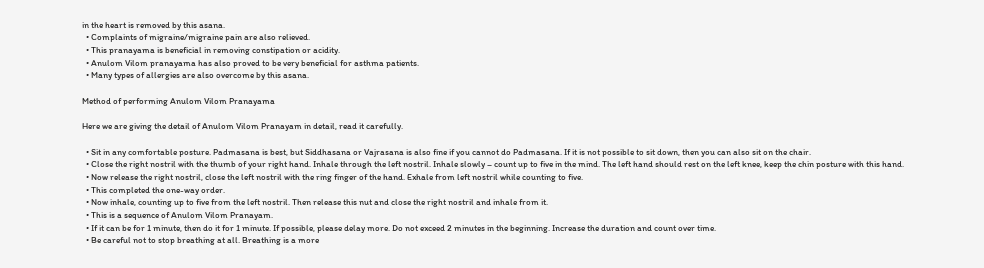in the heart is removed by this asana.
  • Complaints of migraine/migraine pain are also relieved.
  • This pranayama is beneficial in removing constipation or acidity.
  • Anulom Vilom pranayama has also proved to be very beneficial for asthma patients.
  • Many types of allergies are also overcome by this asana.

Method of performing Anulom Vilom Pranayama

Here we are giving the detail of Anulom Vilom Pranayam in detail, read it carefully.

  • Sit in any comfortable posture. Padmasana is best, but Siddhasana or Vajrasana is also fine if you cannot do Padmasana. If it is not possible to sit down, then you can also sit on the chair.
  • Close the right nostril with the thumb of your right hand. Inhale through the left nostril. Inhale slowly – count up to five in the mind. The left hand should rest on the left knee, keep the chin posture with this hand.
  • Now release the right nostril, close the left nostril with the ring finger of the hand. Exhale from left nostril while counting to five.
  • This completed the one-way order.
  • Now inhale, counting up to five from the left nostril. Then release this nut and close the right nostril and inhale from it.
  • This is a sequence of Anulom Vilom Pranayam.
  • If it can be for 1 minute, then do it for 1 minute. If possible, please delay more. Do not exceed 2 minutes in the beginning. Increase the duration and count over time.
  • Be careful not to stop breathing at all. Breathing is a more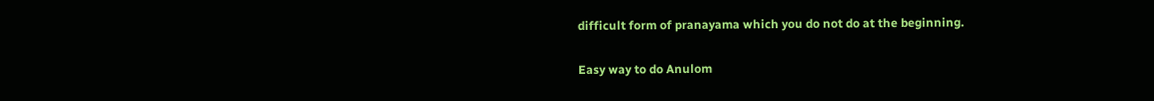difficult form of pranayama which you do not do at the beginning.

Easy way to do Anulom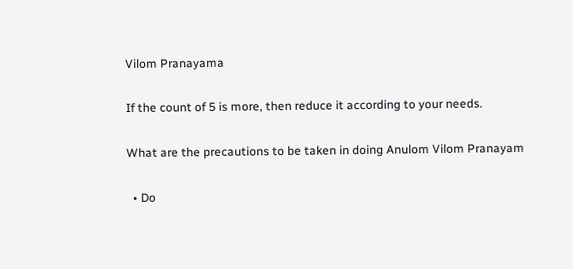Vilom Pranayama

If the count of 5 is more, then reduce it according to your needs.

What are the precautions to be taken in doing Anulom Vilom Pranayam

  • Do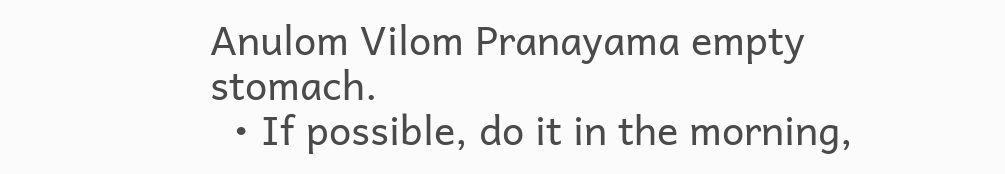Anulom Vilom Pranayama empty stomach.
  • If possible, do it in the morning,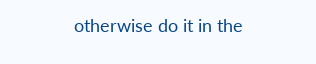otherwise do it in the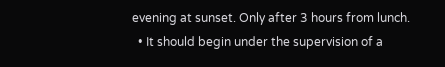evening at sunset. Only after 3 hours from lunch.
  • It should begin under the supervision of a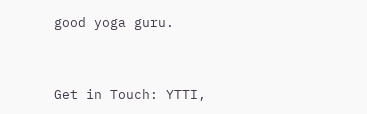good yoga guru.


Get in Touch: YTTI,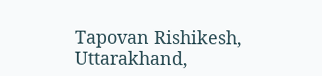Tapovan Rishikesh, Uttarakhand,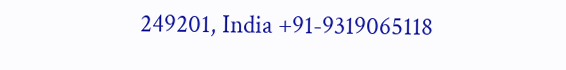249201, India +91-9319065118